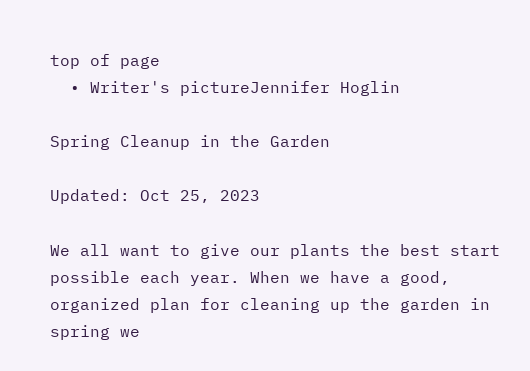top of page
  • Writer's pictureJennifer Hoglin

Spring Cleanup in the Garden

Updated: Oct 25, 2023

We all want to give our plants the best start possible each year. When we have a good, organized plan for cleaning up the garden in spring we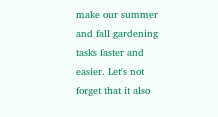make our summer and fall gardening tasks faster and easier. Let's not forget that it also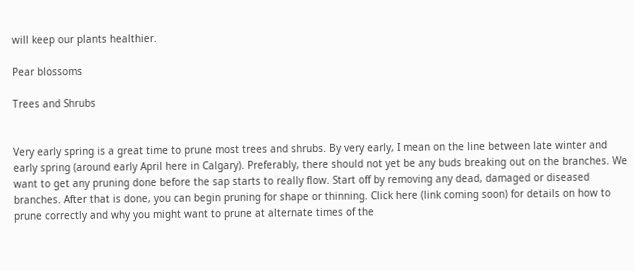will keep our plants healthier.

Pear blossoms

Trees and Shrubs


Very early spring is a great time to prune most trees and shrubs. By very early, I mean on the line between late winter and early spring (around early April here in Calgary). Preferably, there should not yet be any buds breaking out on the branches. We want to get any pruning done before the sap starts to really flow. Start off by removing any dead, damaged or diseased branches. After that is done, you can begin pruning for shape or thinning. Click here (link coming soon) for details on how to prune correctly and why you might want to prune at alternate times of the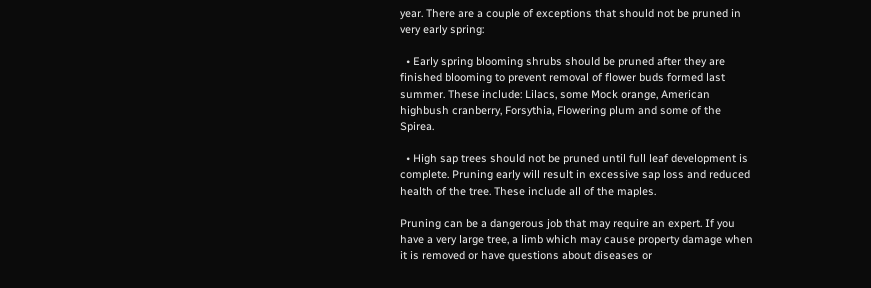year. There are a couple of exceptions that should not be pruned in very early spring:

  • Early spring blooming shrubs should be pruned after they are finished blooming to prevent removal of flower buds formed last summer. These include: Lilacs, some Mock orange, American highbush cranberry, Forsythia, Flowering plum and some of the Spirea.

  • High sap trees should not be pruned until full leaf development is complete. Pruning early will result in excessive sap loss and reduced health of the tree. These include all of the maples.

Pruning can be a dangerous job that may require an expert. If you have a very large tree, a limb which may cause property damage when it is removed or have questions about diseases or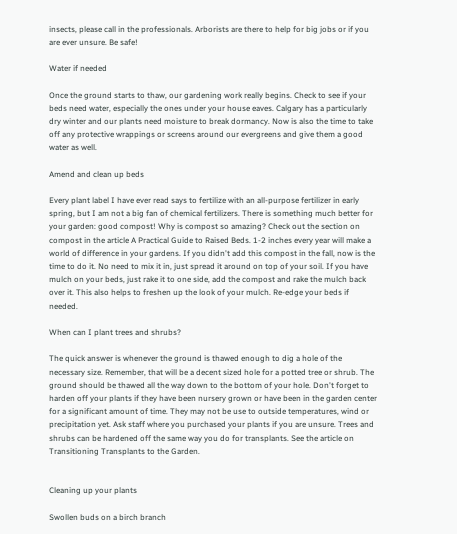insects, please call in the professionals. Arborists are there to help for big jobs or if you are ever unsure. Be safe!

Water if needed

Once the ground starts to thaw, our gardening work really begins. Check to see if your beds need water, especially the ones under your house eaves. Calgary has a particularly dry winter and our plants need moisture to break dormancy. Now is also the time to take off any protective wrappings or screens around our evergreens and give them a good water as well.

Amend and clean up beds

Every plant label I have ever read says to fertilize with an all-purpose fertilizer in early spring, but I am not a big fan of chemical fertilizers. There is something much better for your garden: good compost! Why is compost so amazing? Check out the section on compost in the article A Practical Guide to Raised Beds. 1-2 inches every year will make a world of difference in your gardens. If you didn't add this compost in the fall, now is the time to do it. No need to mix it in, just spread it around on top of your soil. If you have mulch on your beds, just rake it to one side, add the compost and rake the mulch back over it. This also helps to freshen up the look of your mulch. Re-edge your beds if needed.

When can I plant trees and shrubs?

The quick answer is whenever the ground is thawed enough to dig a hole of the necessary size. Remember, that will be a decent sized hole for a potted tree or shrub. The ground should be thawed all the way down to the bottom of your hole. Don't forget to harden off your plants if they have been nursery grown or have been in the garden center for a significant amount of time. They may not be use to outside temperatures, wind or precipitation yet. Ask staff where you purchased your plants if you are unsure. Trees and shrubs can be hardened off the same way you do for transplants. See the article on Transitioning Transplants to the Garden.


Cleaning up your plants

Swollen buds on a birch branch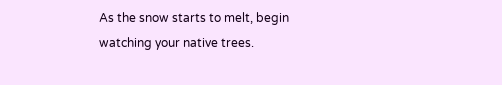As the snow starts to melt, begin watching your native trees.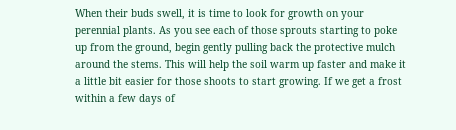When their buds swell, it is time to look for growth on your perennial plants. As you see each of those sprouts starting to poke up from the ground, begin gently pulling back the protective mulch around the stems. This will help the soil warm up faster and make it a little bit easier for those shoots to start growing. If we get a frost within a few days of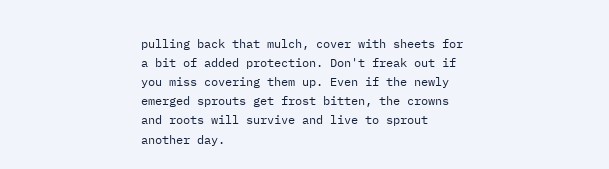pulling back that mulch, cover with sheets for a bit of added protection. Don't freak out if you miss covering them up. Even if the newly emerged sprouts get frost bitten, the crowns and roots will survive and live to sprout another day.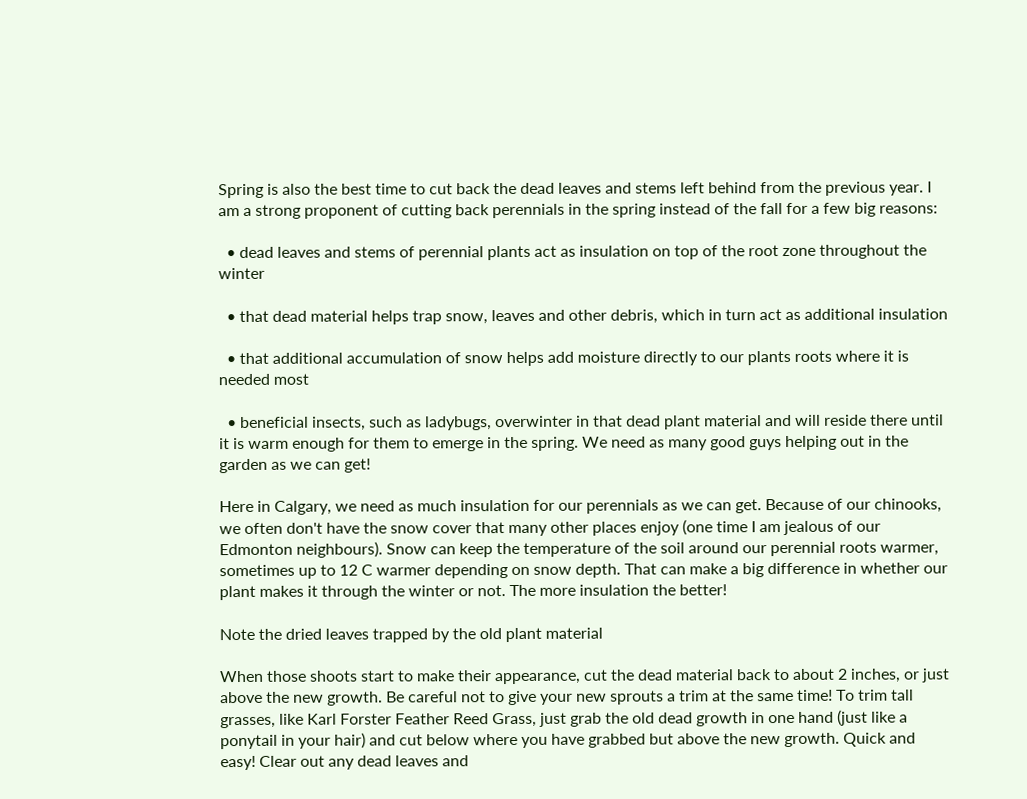Spring is also the best time to cut back the dead leaves and stems left behind from the previous year. I am a strong proponent of cutting back perennials in the spring instead of the fall for a few big reasons:

  • dead leaves and stems of perennial plants act as insulation on top of the root zone throughout the winter

  • that dead material helps trap snow, leaves and other debris, which in turn act as additional insulation

  • that additional accumulation of snow helps add moisture directly to our plants roots where it is needed most

  • beneficial insects, such as ladybugs, overwinter in that dead plant material and will reside there until it is warm enough for them to emerge in the spring. We need as many good guys helping out in the garden as we can get!

Here in Calgary, we need as much insulation for our perennials as we can get. Because of our chinooks, we often don't have the snow cover that many other places enjoy (one time I am jealous of our Edmonton neighbours). Snow can keep the temperature of the soil around our perennial roots warmer, sometimes up to 12 C warmer depending on snow depth. That can make a big difference in whether our plant makes it through the winter or not. The more insulation the better!

Note the dried leaves trapped by the old plant material

When those shoots start to make their appearance, cut the dead material back to about 2 inches, or just above the new growth. Be careful not to give your new sprouts a trim at the same time! To trim tall grasses, like Karl Forster Feather Reed Grass, just grab the old dead growth in one hand (just like a ponytail in your hair) and cut below where you have grabbed but above the new growth. Quick and easy! Clear out any dead leaves and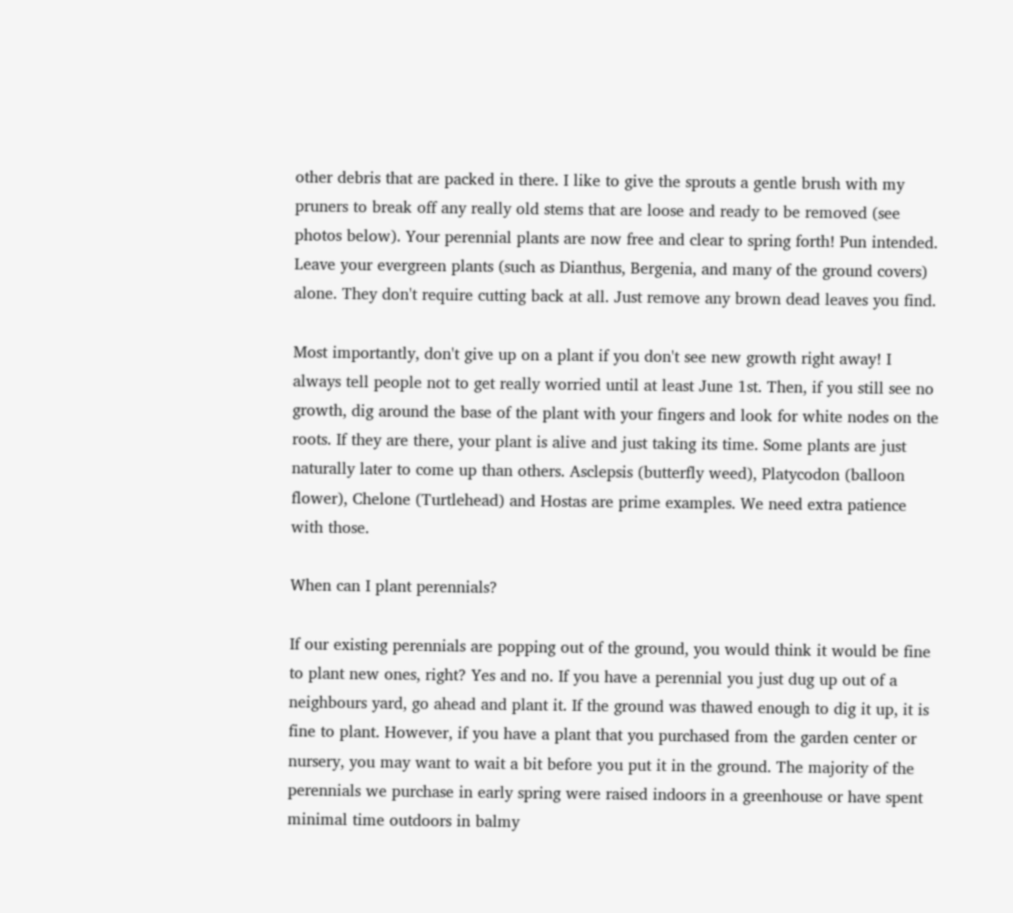other debris that are packed in there. I like to give the sprouts a gentle brush with my pruners to break off any really old stems that are loose and ready to be removed (see photos below). Your perennial plants are now free and clear to spring forth! Pun intended. Leave your evergreen plants (such as Dianthus, Bergenia, and many of the ground covers) alone. They don't require cutting back at all. Just remove any brown dead leaves you find.

Most importantly, don't give up on a plant if you don't see new growth right away! I always tell people not to get really worried until at least June 1st. Then, if you still see no growth, dig around the base of the plant with your fingers and look for white nodes on the roots. If they are there, your plant is alive and just taking its time. Some plants are just naturally later to come up than others. Asclepsis (butterfly weed), Platycodon (balloon flower), Chelone (Turtlehead) and Hostas are prime examples. We need extra patience with those.

When can I plant perennials?

If our existing perennials are popping out of the ground, you would think it would be fine to plant new ones, right? Yes and no. If you have a perennial you just dug up out of a neighbours yard, go ahead and plant it. If the ground was thawed enough to dig it up, it is fine to plant. However, if you have a plant that you purchased from the garden center or nursery, you may want to wait a bit before you put it in the ground. The majority of the perennials we purchase in early spring were raised indoors in a greenhouse or have spent minimal time outdoors in balmy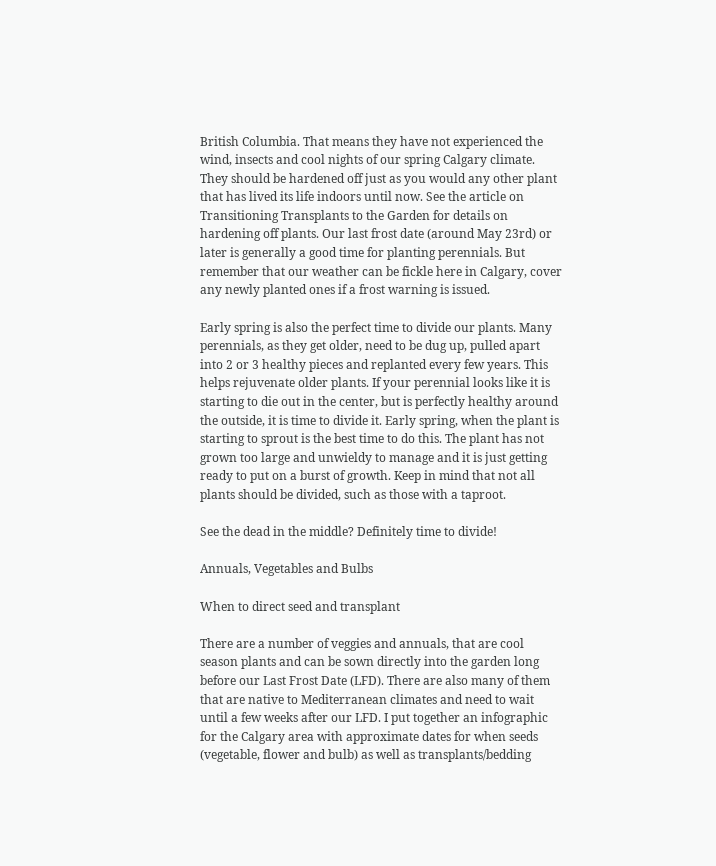British Columbia. That means they have not experienced the wind, insects and cool nights of our spring Calgary climate. They should be hardened off just as you would any other plant that has lived its life indoors until now. See the article on Transitioning Transplants to the Garden for details on hardening off plants. Our last frost date (around May 23rd) or later is generally a good time for planting perennials. But remember that our weather can be fickle here in Calgary, cover any newly planted ones if a frost warning is issued.

Early spring is also the perfect time to divide our plants. Many perennials, as they get older, need to be dug up, pulled apart into 2 or 3 healthy pieces and replanted every few years. This helps rejuvenate older plants. If your perennial looks like it is starting to die out in the center, but is perfectly healthy around the outside, it is time to divide it. Early spring, when the plant is starting to sprout is the best time to do this. The plant has not grown too large and unwieldy to manage and it is just getting ready to put on a burst of growth. Keep in mind that not all plants should be divided, such as those with a taproot.

See the dead in the middle? Definitely time to divide!

Annuals, Vegetables and Bulbs

When to direct seed and transplant

There are a number of veggies and annuals, that are cool season plants and can be sown directly into the garden long before our Last Frost Date (LFD). There are also many of them that are native to Mediterranean climates and need to wait until a few weeks after our LFD. I put together an infographic for the Calgary area with approximate dates for when seeds (vegetable, flower and bulb) as well as transplants/bedding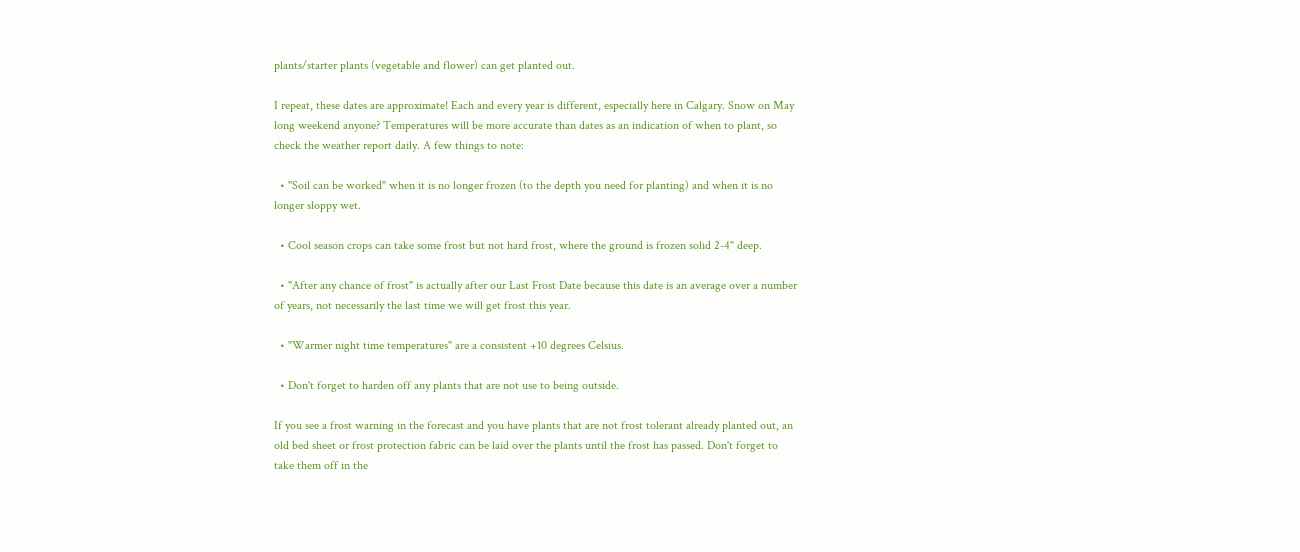plants/starter plants (vegetable and flower) can get planted out.

I repeat, these dates are approximate! Each and every year is different, especially here in Calgary. Snow on May long weekend anyone? Temperatures will be more accurate than dates as an indication of when to plant, so check the weather report daily. A few things to note:

  • "Soil can be worked" when it is no longer frozen (to the depth you need for planting) and when it is no longer sloppy wet.

  • Cool season crops can take some frost but not hard frost, where the ground is frozen solid 2-4" deep.

  • "After any chance of frost" is actually after our Last Frost Date because this date is an average over a number of years, not necessarily the last time we will get frost this year.

  • "Warmer night time temperatures" are a consistent +10 degrees Celsius.

  • Don't forget to harden off any plants that are not use to being outside.

If you see a frost warning in the forecast and you have plants that are not frost tolerant already planted out, an old bed sheet or frost protection fabric can be laid over the plants until the frost has passed. Don't forget to take them off in the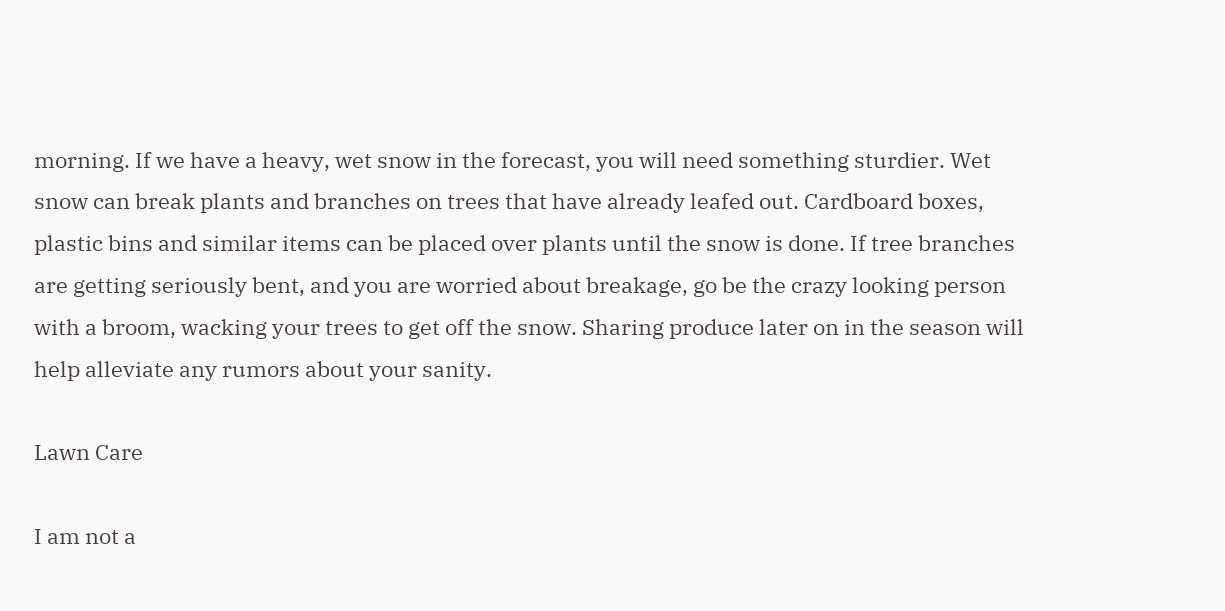morning. If we have a heavy, wet snow in the forecast, you will need something sturdier. Wet snow can break plants and branches on trees that have already leafed out. Cardboard boxes, plastic bins and similar items can be placed over plants until the snow is done. If tree branches are getting seriously bent, and you are worried about breakage, go be the crazy looking person with a broom, wacking your trees to get off the snow. Sharing produce later on in the season will help alleviate any rumors about your sanity.

Lawn Care

I am not a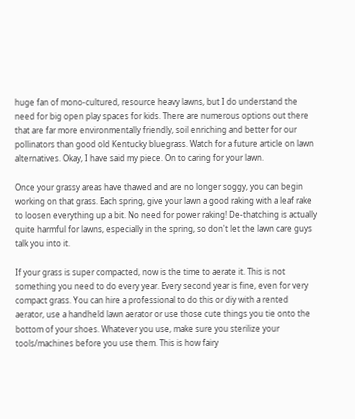huge fan of mono-cultured, resource heavy lawns, but I do understand the need for big open play spaces for kids. There are numerous options out there that are far more environmentally friendly, soil enriching and better for our pollinators than good old Kentucky bluegrass. Watch for a future article on lawn alternatives. Okay, I have said my piece. On to caring for your lawn.

Once your grassy areas have thawed and are no longer soggy, you can begin working on that grass. Each spring, give your lawn a good raking with a leaf rake to loosen everything up a bit. No need for power raking! De-thatching is actually quite harmful for lawns, especially in the spring, so don't let the lawn care guys talk you into it.

If your grass is super compacted, now is the time to aerate it. This is not something you need to do every year. Every second year is fine, even for very compact grass. You can hire a professional to do this or diy with a rented aerator, use a handheld lawn aerator or use those cute things you tie onto the bottom of your shoes. Whatever you use, make sure you sterilize your tools/machines before you use them. This is how fairy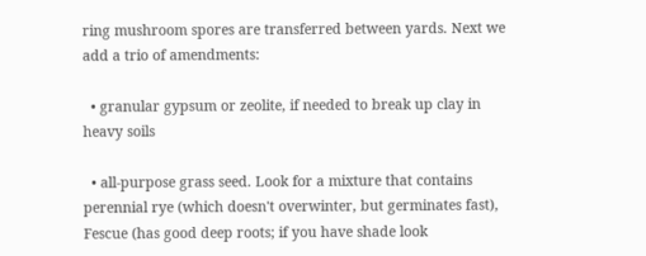ring mushroom spores are transferred between yards. Next we add a trio of amendments:

  • granular gypsum or zeolite, if needed to break up clay in heavy soils

  • all-purpose grass seed. Look for a mixture that contains perennial rye (which doesn't overwinter, but germinates fast), Fescue (has good deep roots; if you have shade look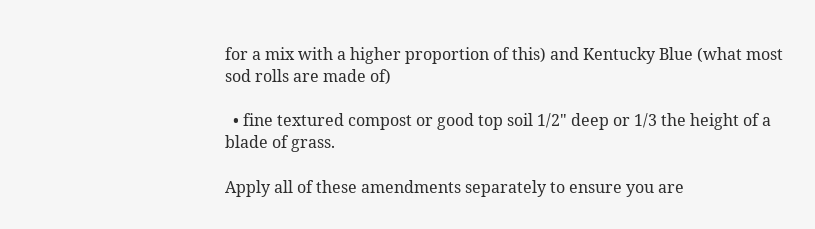for a mix with a higher proportion of this) and Kentucky Blue (what most sod rolls are made of)

  • fine textured compost or good top soil 1/2" deep or 1/3 the height of a blade of grass.

Apply all of these amendments separately to ensure you are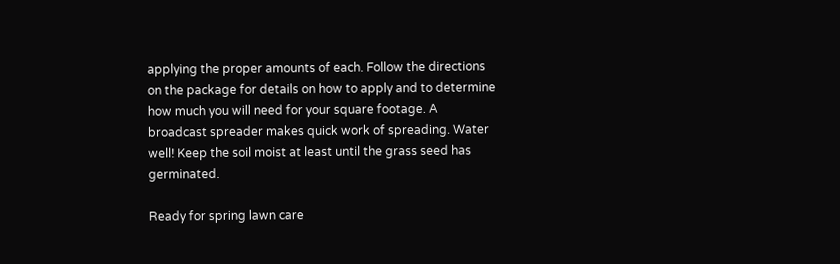applying the proper amounts of each. Follow the directions on the package for details on how to apply and to determine how much you will need for your square footage. A broadcast spreader makes quick work of spreading. Water well! Keep the soil moist at least until the grass seed has germinated.

Ready for spring lawn care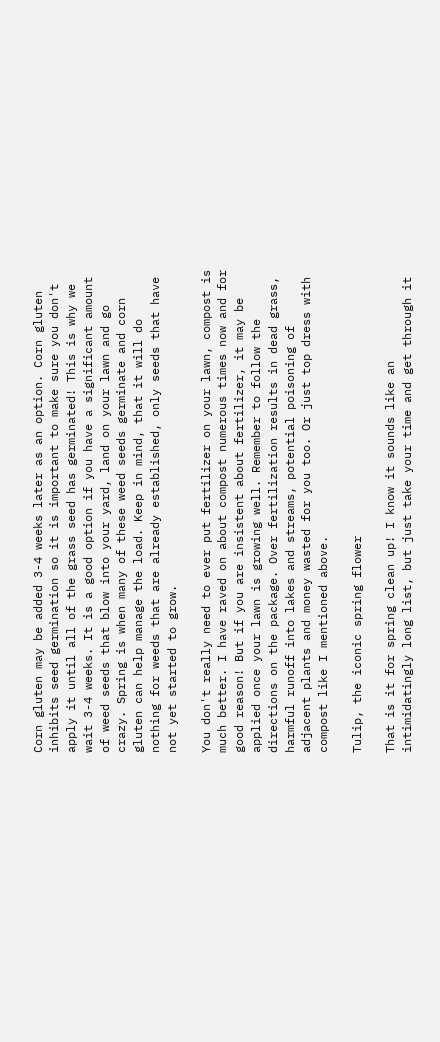Corn gluten may be added 3-4 weeks later as an option. Corn gluten inhibits seed germination so it is important to make sure you don't apply it until all of the grass seed has germinated! This is why we wait 3-4 weeks. It is a good option if you have a significant amount of weed seeds that blow into your yard, land on your lawn and go crazy. Spring is when many of these weed seeds germinate and corn gluten can help manage the load. Keep in mind, that it will do nothing for weeds that are already established, only seeds that have not yet started to grow.

You don't really need to ever put fertilizer on your lawn, compost is much better. I have raved on about compost numerous times now and for good reason! But if you are insistent about fertilizer, it may be applied once your lawn is growing well. Remember to follow the directions on the package. Over fertilization results in dead grass, harmful runoff into lakes and streams, potential poisoning of adjacent plants and money wasted for you too. Or just top dress with compost like I mentioned above.

Tulip, the iconic spring flower

That is it for spring clean up! I know it sounds like an intimidatingly long list, but just take your time and get through it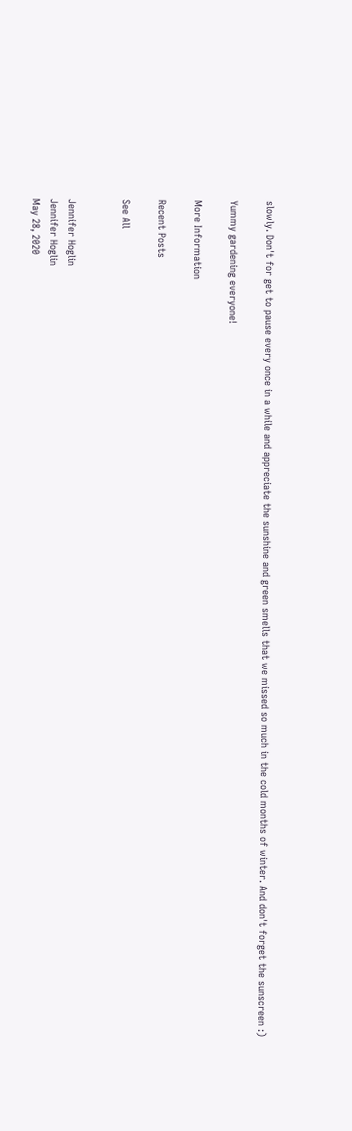slowly. Don't for get to pause every once in a while and appreciate the sunshine and green smells that we missed so much in the cold months of winter. And don't forget the sunscreen :)

Yummy gardening everyone!

More Information

Recent Posts

See All


Jennifer Hoglin
Jennifer Hoglin
May 28, 2020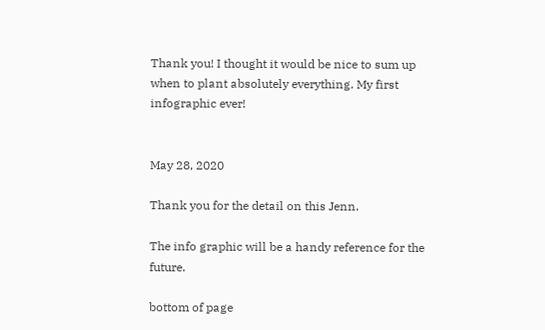Thank you! I thought it would be nice to sum up when to plant absolutely everything. My first infographic ever!


May 28, 2020

Thank you for the detail on this Jenn.

The info graphic will be a handy reference for the future.

bottom of page